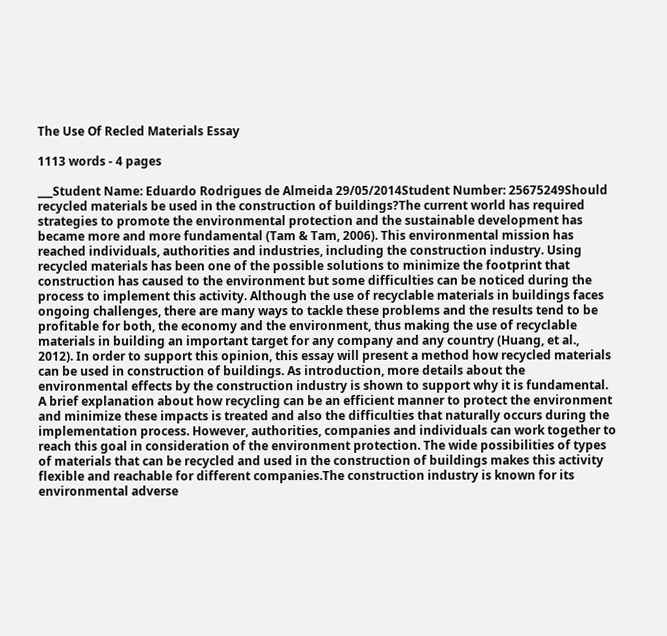The Use Of Recled Materials Essay

1113 words - 4 pages

___Student Name: Eduardo Rodrigues de Almeida 29/05/2014Student Number: 25675249Should recycled materials be used in the construction of buildings?The current world has required strategies to promote the environmental protection and the sustainable development has became more and more fundamental (Tam & Tam, 2006). This environmental mission has reached individuals, authorities and industries, including the construction industry. Using recycled materials has been one of the possible solutions to minimize the footprint that construction has caused to the environment but some difficulties can be noticed during the process to implement this activity. Although the use of recyclable materials in buildings faces ongoing challenges, there are many ways to tackle these problems and the results tend to be profitable for both, the economy and the environment, thus making the use of recyclable materials in building an important target for any company and any country (Huang, et al., 2012). In order to support this opinion, this essay will present a method how recycled materials can be used in construction of buildings. As introduction, more details about the environmental effects by the construction industry is shown to support why it is fundamental. A brief explanation about how recycling can be an efficient manner to protect the environment and minimize these impacts is treated and also the difficulties that naturally occurs during the implementation process. However, authorities, companies and individuals can work together to reach this goal in consideration of the environment protection. The wide possibilities of types of materials that can be recycled and used in the construction of buildings makes this activity flexible and reachable for different companies.The construction industry is known for its environmental adverse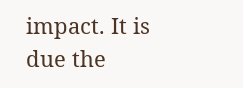impact. It is due the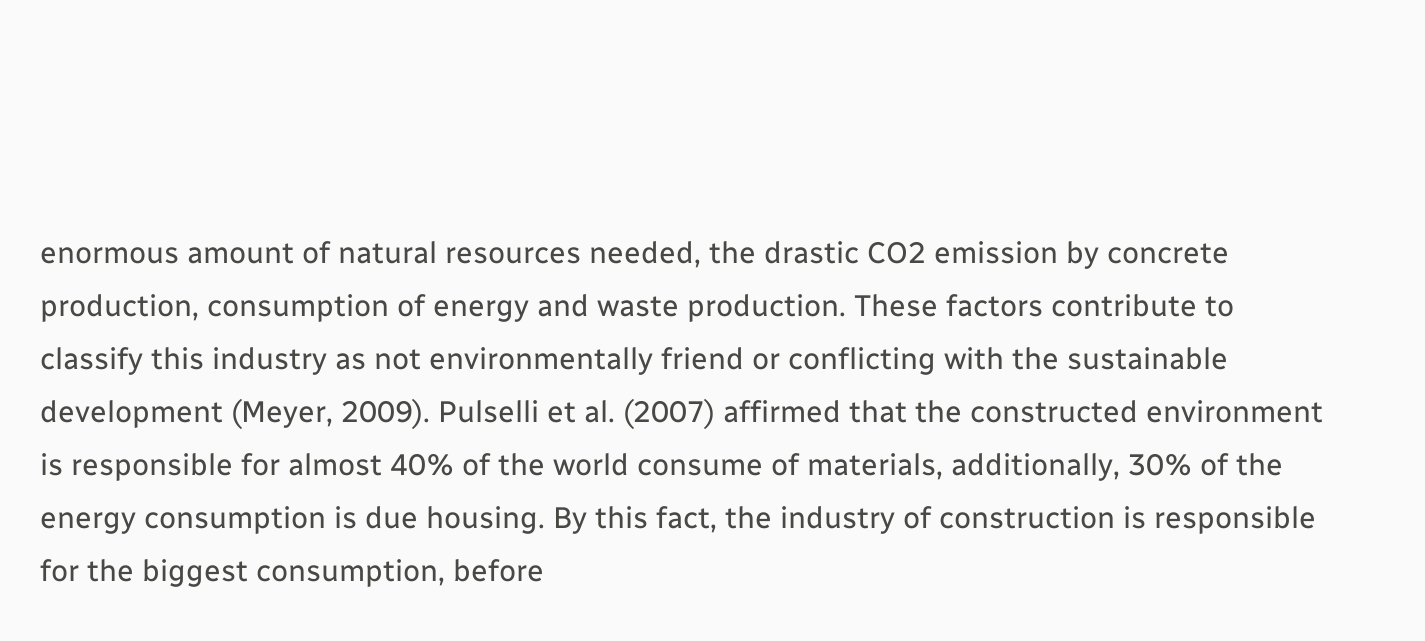enormous amount of natural resources needed, the drastic CO2 emission by concrete production, consumption of energy and waste production. These factors contribute to classify this industry as not environmentally friend or conflicting with the sustainable development (Meyer, 2009). Pulselli et al. (2007) affirmed that the constructed environment is responsible for almost 40% of the world consume of materials, additionally, 30% of the energy consumption is due housing. By this fact, the industry of construction is responsible for the biggest consumption, before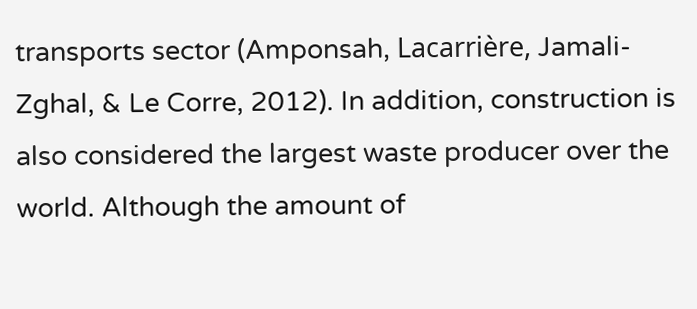transports sector (Amponsah, Lacarrière, Jamali-Zghal, & Le Corre, 2012). In addition, construction is also considered the largest waste producer over the world. Although the amount of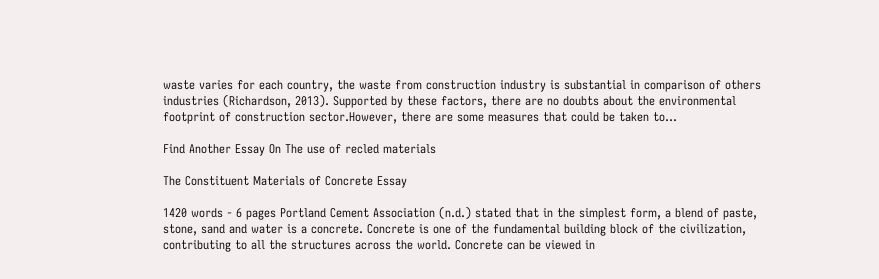waste varies for each country, the waste from construction industry is substantial in comparison of others industries (Richardson, 2013). Supported by these factors, there are no doubts about the environmental footprint of construction sector.However, there are some measures that could be taken to...

Find Another Essay On The use of recled materials

The Constituent Materials of Concrete Essay

1420 words - 6 pages Portland Cement Association (n.d.) stated that in the simplest form, a blend of paste, stone, sand and water is a concrete. Concrete is one of the fundamental building block of the civilization, contributing to all the structures across the world. Concrete can be viewed in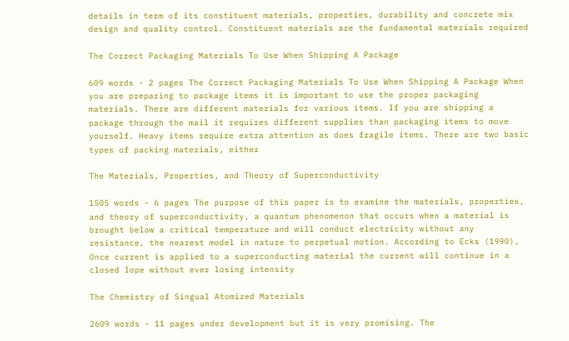details in term of its constituent materials, properties, durability and concrete mix design and quality control. Constituent materials are the fundamental materials required

The Correct Packaging Materials To Use When Shipping A Package

609 words - 2 pages The Correct Packaging Materials To Use When Shipping A Package When you are preparing to package items it is important to use the proper packaging materials. There are different materials for various items. If you are shipping a package through the mail it requires different supplies than packaging items to move yourself. Heavy items require extra attention as does fragile items. There are two basic types of packing materials, either

The Materials, Properties, and Theory of Superconductivity

1505 words - 6 pages The purpose of this paper is to examine the materials, properties, and theory of superconductivity, a quantum phenomenon that occurs when a material is brought below a critical temperature and will conduct electricity without any resistance, the nearest model in nature to perpetual motion. According to Ecks (1990), Once current is applied to a superconducting material the current will continue in a closed lope without ever losing intensity

The Chemistry of Singual Atomized Materials

2609 words - 11 pages under development but it is very promising. The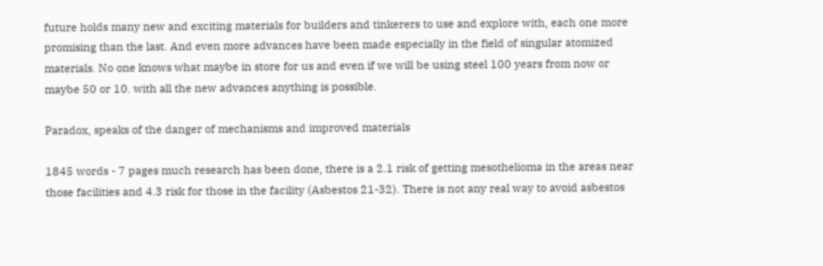future holds many new and exciting materials for builders and tinkerers to use and explore with, each one more promising than the last. And even more advances have been made especially in the field of singular atomized materials. No one knows what maybe in store for us and even if we will be using steel 100 years from now or maybe 50 or 10. with all the new advances anything is possible.

Paradox, speaks of the danger of mechanisms and improved materials

1845 words - 7 pages much research has been done, there is a 2.1 risk of getting mesothelioma in the areas near those facilities and 4.3 risk for those in the facility (Asbestos 21-32). There is not any real way to avoid asbestos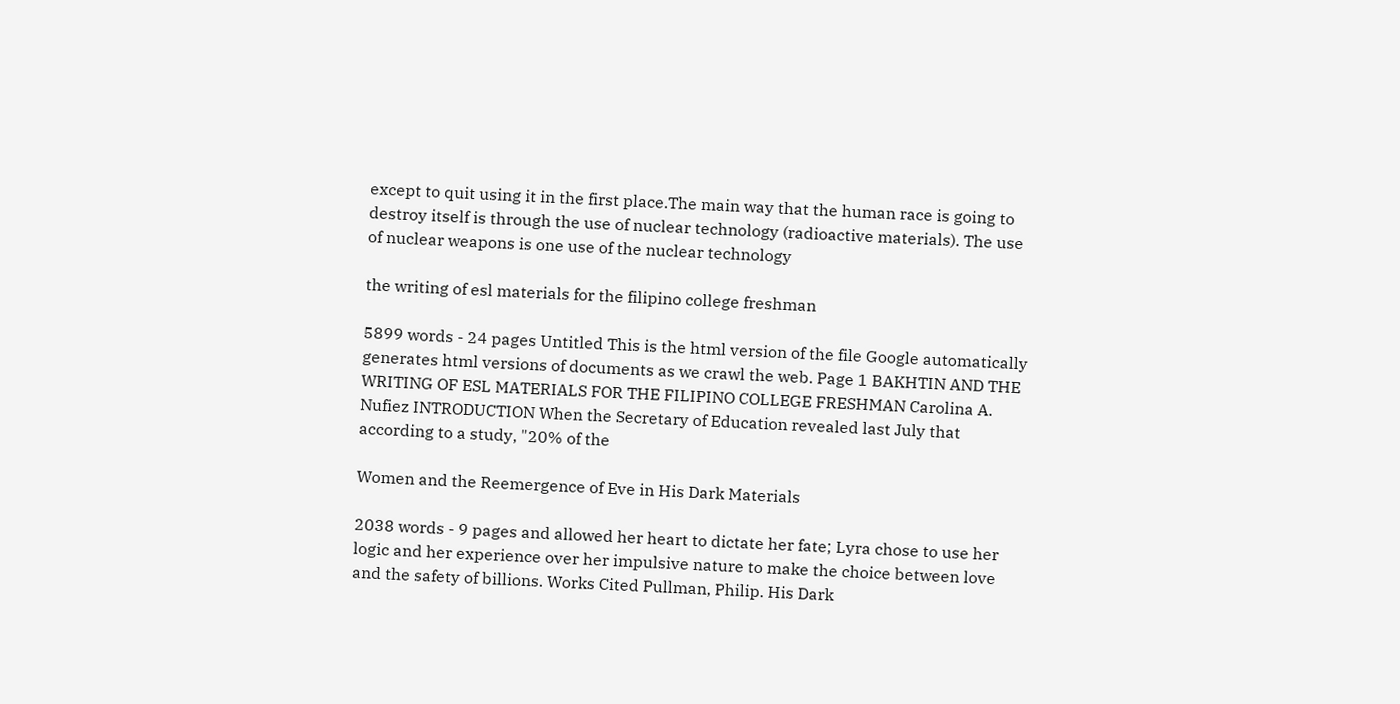except to quit using it in the first place.The main way that the human race is going to destroy itself is through the use of nuclear technology (radioactive materials). The use of nuclear weapons is one use of the nuclear technology

the writing of esl materials for the filipino college freshman

5899 words - 24 pages Untitled This is the html version of the file Google automatically generates html versions of documents as we crawl the web. Page 1 BAKHTIN AND THE WRITING OF ESL MATERIALS FOR THE FILIPINO COLLEGE FRESHMAN Carolina A. Nufiez INTRODUCTION When the Secretary of Education revealed last July that according to a study, "20% of the

Women and the Reemergence of Eve in His Dark Materials

2038 words - 9 pages and allowed her heart to dictate her fate; Lyra chose to use her logic and her experience over her impulsive nature to make the choice between love and the safety of billions. Works Cited Pullman, Philip. His Dark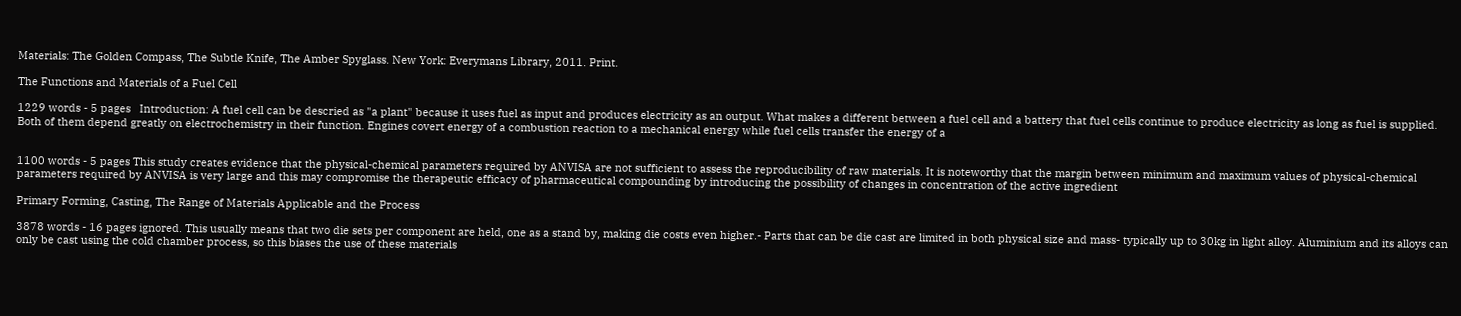Materials: The Golden Compass, The Subtle Knife, The Amber Spyglass. New York: Everymans Library, 2011. Print.

The Functions and Materials of a Fuel Cell

1229 words - 5 pages   Introduction: A fuel cell can be descried as "a plant" because it uses fuel as input and produces electricity as an output. What makes a different between a fuel cell and a battery that fuel cells continue to produce electricity as long as fuel is supplied. Both of them depend greatly on electrochemistry in their function. Engines covert energy of a combustion reaction to a mechanical energy while fuel cells transfer the energy of a


1100 words - 5 pages This study creates evidence that the physical-chemical parameters required by ANVISA are not sufficient to assess the reproducibility of raw materials. It is noteworthy that the margin between minimum and maximum values of physical-chemical parameters required by ANVISA is very large and this may compromise the therapeutic efficacy of pharmaceutical compounding by introducing the possibility of changes in concentration of the active ingredient

Primary Forming, Casting, The Range of Materials Applicable and the Process

3878 words - 16 pages ignored. This usually means that two die sets per component are held, one as a stand by, making die costs even higher.- Parts that can be die cast are limited in both physical size and mass- typically up to 30kg in light alloy. Aluminium and its alloys can only be cast using the cold chamber process, so this biases the use of these materials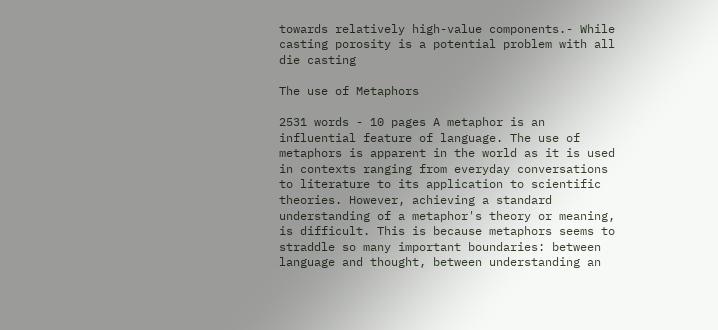towards relatively high-value components.- While casting porosity is a potential problem with all die casting

The use of Metaphors

2531 words - 10 pages A metaphor is an influential feature of language. The use of metaphors is apparent in the world as it is used in contexts ranging from everyday conversations to literature to its application to scientific theories. However, achieving a standard understanding of a metaphor's theory or meaning, is difficult. This is because metaphors seems to straddle so many important boundaries: between language and thought, between understanding an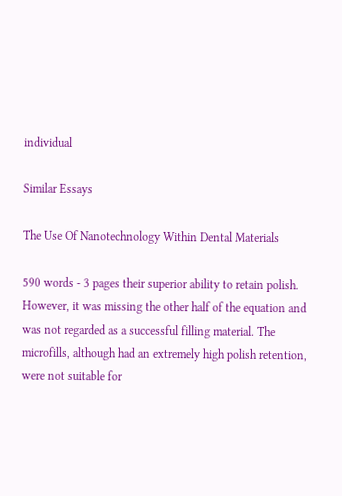individual

Similar Essays

The Use Of Nanotechnology Within Dental Materials

590 words - 3 pages their superior ability to retain polish. However, it was missing the other half of the equation and was not regarded as a successful filling material. The microfills, although had an extremely high polish retention, were not suitable for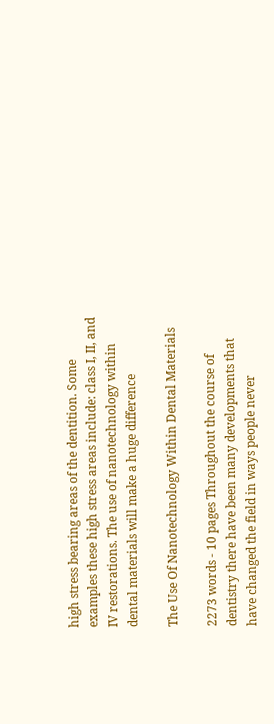high stress bearing areas of the dentition. Some examples these high stress areas include: class I, II, and IV restorations. The use of nanotechnology within dental materials will make a huge difference

The Use Of Nanotechnology Within Dental Materials

2273 words - 10 pages Throughout the course of dentistry there have been many developments that have changed the field in ways people never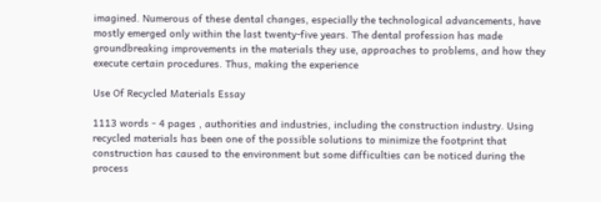imagined. Numerous of these dental changes, especially the technological advancements, have mostly emerged only within the last twenty-five years. The dental profession has made groundbreaking improvements in the materials they use, approaches to problems, and how they execute certain procedures. Thus, making the experience

Use Of Recycled Materials Essay

1113 words - 4 pages , authorities and industries, including the construction industry. Using recycled materials has been one of the possible solutions to minimize the footprint that construction has caused to the environment but some difficulties can be noticed during the process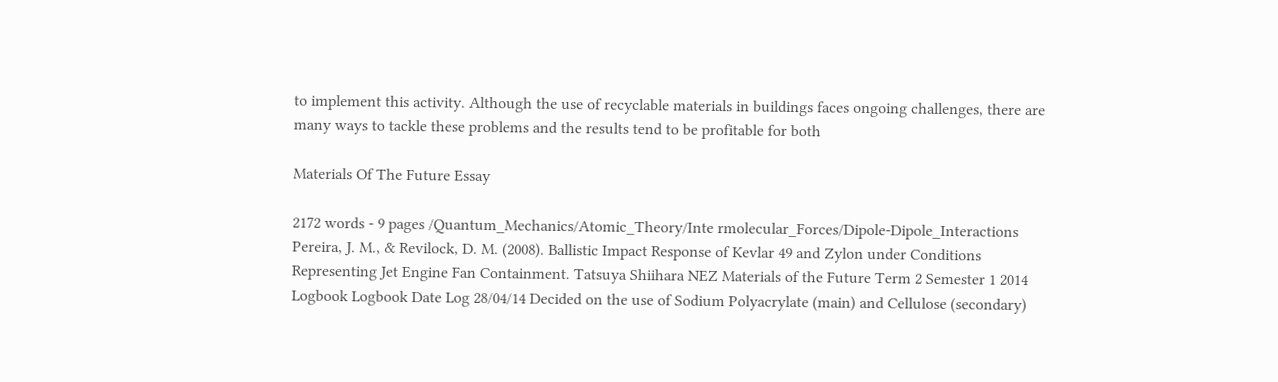to implement this activity. Although the use of recyclable materials in buildings faces ongoing challenges, there are many ways to tackle these problems and the results tend to be profitable for both

Materials Of The Future Essay

2172 words - 9 pages /Quantum_Mechanics/Atomic_Theory/Inte rmolecular_Forces/Dipole-Dipole_Interactions Pereira, J. M., & Revilock, D. M. (2008). Ballistic Impact Response of Kevlar 49 and Zylon under Conditions Representing Jet Engine Fan Containment. Tatsuya Shiihara NEZ Materials of the Future Term 2 Semester 1 2014 Logbook Logbook Date Log 28/04/14 Decided on the use of Sodium Polyacrylate (main) and Cellulose (secondary)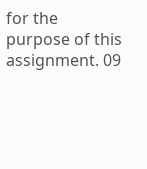for the purpose of this assignment. 09